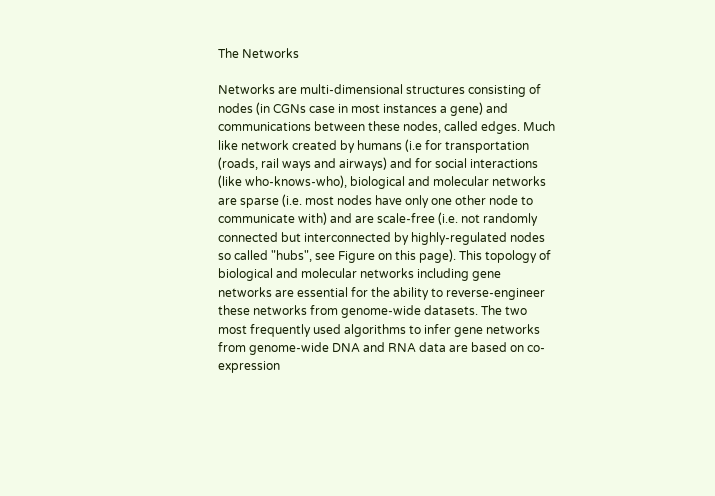The Networks

Networks are multi-dimensional structures consisting of nodes (in CGNs case in most instances a gene) and communications between these nodes, called edges. Much like network created by humans (i.e for transportation (roads, rail ways and airways) and for social interactions (like who-knows-who), biological and molecular networks are sparse (i.e. most nodes have only one other node to communicate with) and are scale-free (i.e. not randomly connected but interconnected by highly-regulated nodes so called "hubs", see Figure on this page). This topology of biological and molecular networks including gene networks are essential for the ability to reverse-engineer these networks from genome-wide datasets. The two most frequently used algorithms to infer gene networks from genome-wide DNA and RNA data are based on co-expression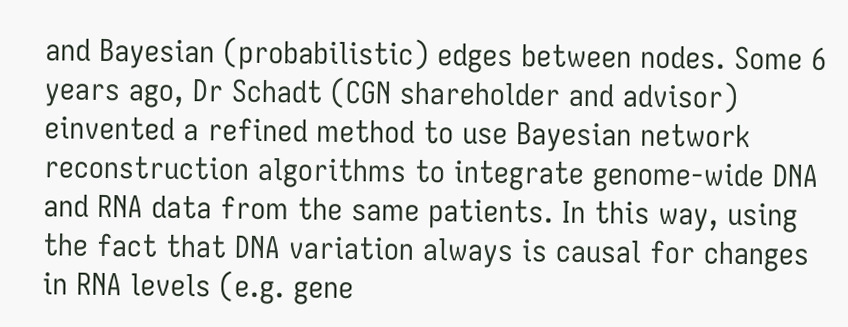and Bayesian (probabilistic) edges between nodes. Some 6 years ago, Dr Schadt (CGN shareholder and advisor) einvented a refined method to use Bayesian network reconstruction algorithms to integrate genome-wide DNA and RNA data from the same patients. In this way, using the fact that DNA variation always is causal for changes in RNA levels (e.g. gene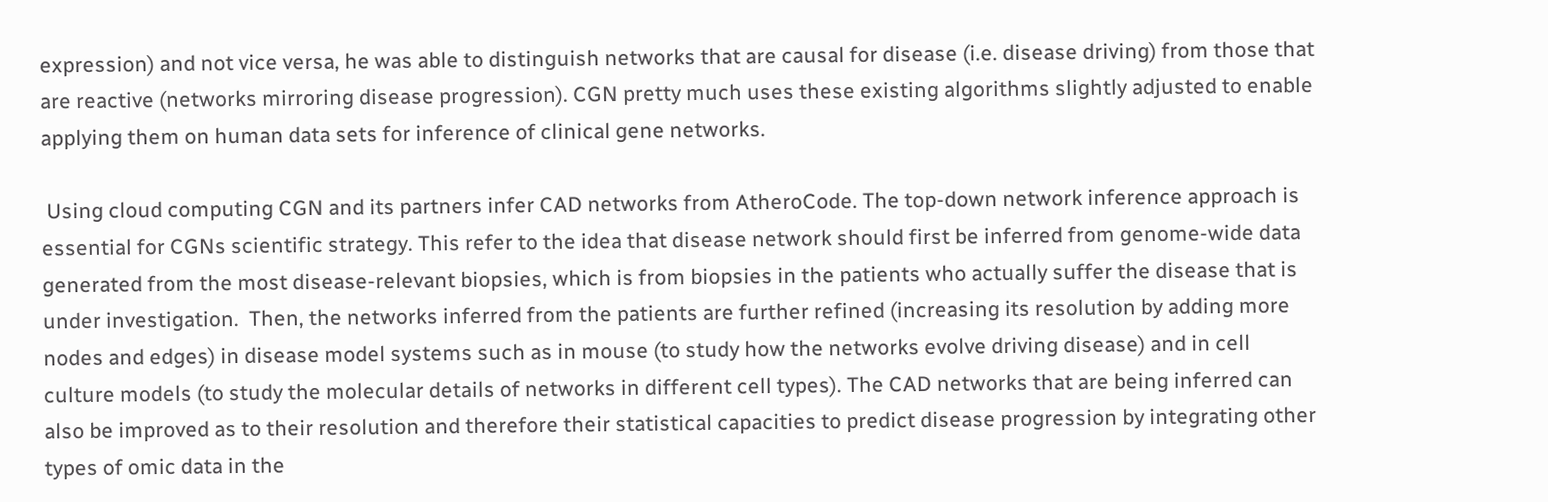expression) and not vice versa, he was able to distinguish networks that are causal for disease (i.e. disease driving) from those that are reactive (networks mirroring disease progression). CGN pretty much uses these existing algorithms slightly adjusted to enable applying them on human data sets for inference of clinical gene networks.

 Using cloud computing CGN and its partners infer CAD networks from AtheroCode. The top-down network inference approach is essential for CGNs scientific strategy. This refer to the idea that disease network should first be inferred from genome-wide data generated from the most disease-relevant biopsies, which is from biopsies in the patients who actually suffer the disease that is under investigation.  Then, the networks inferred from the patients are further refined (increasing its resolution by adding more nodes and edges) in disease model systems such as in mouse (to study how the networks evolve driving disease) and in cell culture models (to study the molecular details of networks in different cell types). The CAD networks that are being inferred can also be improved as to their resolution and therefore their statistical capacities to predict disease progression by integrating other types of omic data in the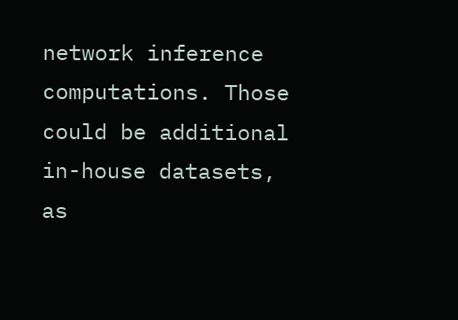network inference computations. Those could be additional in-house datasets, as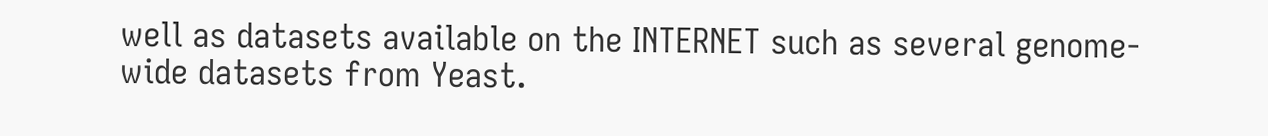well as datasets available on the INTERNET such as several genome-wide datasets from Yeast.